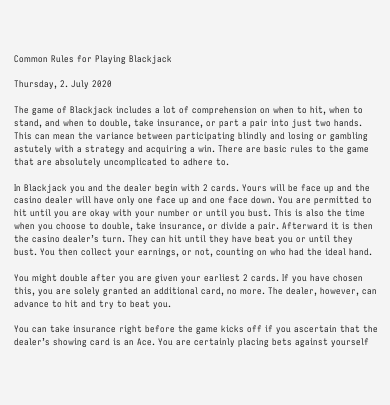Common Rules for Playing Blackjack

Thursday, 2. July 2020

The game of Blackjack includes a lot of comprehension on when to hit, when to stand, and when to double, take insurance, or part a pair into just two hands. This can mean the variance between participating blindly and losing or gambling astutely with a strategy and acquiring a win. There are basic rules to the game that are absolutely uncomplicated to adhere to.

In Blackjack you and the dealer begin with 2 cards. Yours will be face up and the casino dealer will have only one face up and one face down. You are permitted to hit until you are okay with your number or until you bust. This is also the time when you choose to double, take insurance, or divide a pair. Afterward it is then the casino dealer’s turn. They can hit until they have beat you or until they bust. You then collect your earnings, or not, counting on who had the ideal hand.

You might double after you are given your earliest 2 cards. If you have chosen this, you are solely granted an additional card, no more. The dealer, however, can advance to hit and try to beat you.

You can take insurance right before the game kicks off if you ascertain that the dealer’s showing card is an Ace. You are certainly placing bets against yourself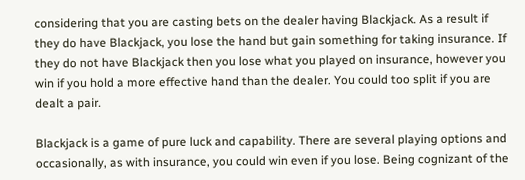considering that you are casting bets on the dealer having Blackjack. As a result if they do have Blackjack, you lose the hand but gain something for taking insurance. If they do not have Blackjack then you lose what you played on insurance, however you win if you hold a more effective hand than the dealer. You could too split if you are dealt a pair.

Blackjack is a game of pure luck and capability. There are several playing options and occasionally, as with insurance, you could win even if you lose. Being cognizant of the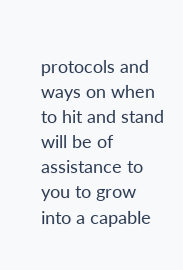protocols and ways on when to hit and stand will be of assistance to you to grow into a capable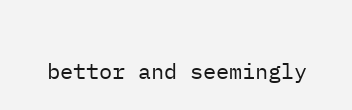bettor and seemingly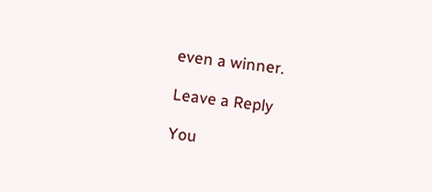even a winner.

Leave a Reply

You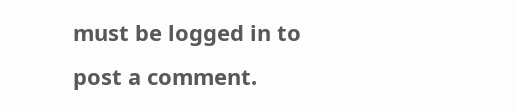must be logged in to post a comment.